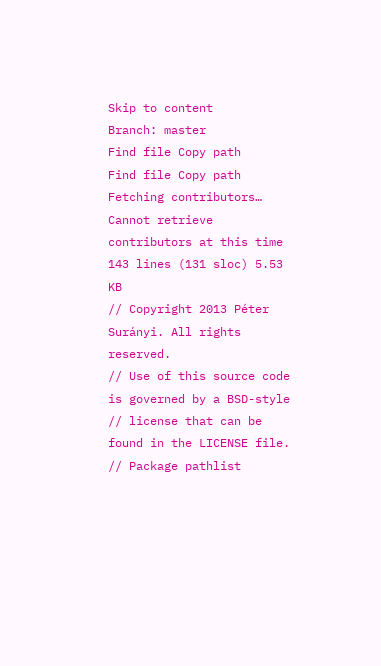Skip to content
Branch: master
Find file Copy path
Find file Copy path
Fetching contributors…
Cannot retrieve contributors at this time
143 lines (131 sloc) 5.53 KB
// Copyright 2013 Péter Surányi. All rights reserved.
// Use of this source code is governed by a BSD-style
// license that can be found in the LICENSE file.
// Package pathlist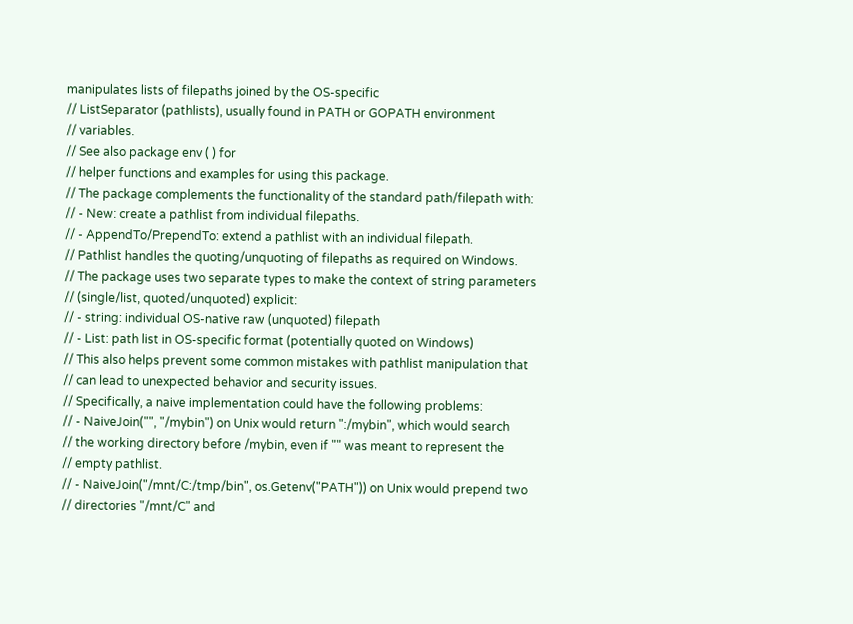manipulates lists of filepaths joined by the OS-specific
// ListSeparator (pathlists), usually found in PATH or GOPATH environment
// variables.
// See also package env ( ) for
// helper functions and examples for using this package.
// The package complements the functionality of the standard path/filepath with:
// - New: create a pathlist from individual filepaths.
// - AppendTo/PrependTo: extend a pathlist with an individual filepath.
// Pathlist handles the quoting/unquoting of filepaths as required on Windows.
// The package uses two separate types to make the context of string parameters
// (single/list, quoted/unquoted) explicit:
// - string: individual OS-native raw (unquoted) filepath
// - List: path list in OS-specific format (potentially quoted on Windows)
// This also helps prevent some common mistakes with pathlist manipulation that
// can lead to unexpected behavior and security issues.
// Specifically, a naive implementation could have the following problems:
// - NaiveJoin("", "/mybin") on Unix would return ":/mybin", which would search
// the working directory before /mybin, even if "" was meant to represent the
// empty pathlist.
// - NaiveJoin("/mnt/C:/tmp/bin", os.Getenv("PATH")) on Unix would prepend two
// directories "/mnt/C" and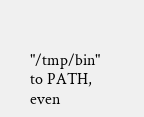"/tmp/bin" to PATH, even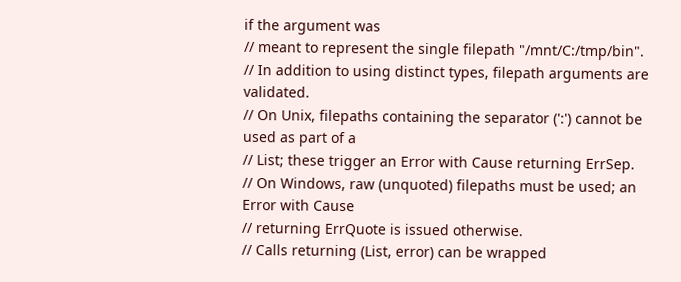if the argument was
// meant to represent the single filepath "/mnt/C:/tmp/bin".
// In addition to using distinct types, filepath arguments are validated.
// On Unix, filepaths containing the separator (':') cannot be used as part of a
// List; these trigger an Error with Cause returning ErrSep.
// On Windows, raw (unquoted) filepaths must be used; an Error with Cause
// returning ErrQuote is issued otherwise.
// Calls returning (List, error) can be wrapped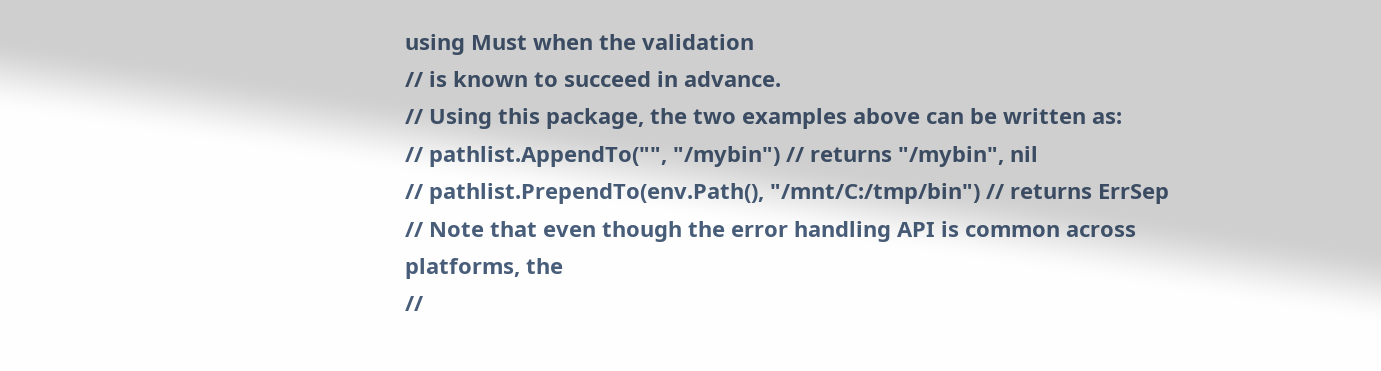using Must when the validation
// is known to succeed in advance.
// Using this package, the two examples above can be written as:
// pathlist.AppendTo("", "/mybin") // returns "/mybin", nil
// pathlist.PrependTo(env.Path(), "/mnt/C:/tmp/bin") // returns ErrSep
// Note that even though the error handling API is common across platforms, the
//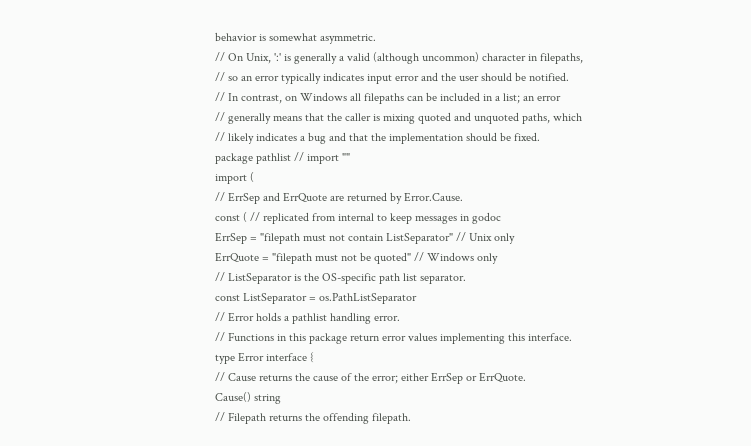behavior is somewhat asymmetric.
// On Unix, ':' is generally a valid (although uncommon) character in filepaths,
// so an error typically indicates input error and the user should be notified.
// In contrast, on Windows all filepaths can be included in a list; an error
// generally means that the caller is mixing quoted and unquoted paths, which
// likely indicates a bug and that the implementation should be fixed.
package pathlist // import ""
import (
// ErrSep and ErrQuote are returned by Error.Cause.
const ( // replicated from internal to keep messages in godoc
ErrSep = "filepath must not contain ListSeparator" // Unix only
ErrQuote = "filepath must not be quoted" // Windows only
// ListSeparator is the OS-specific path list separator.
const ListSeparator = os.PathListSeparator
// Error holds a pathlist handling error.
// Functions in this package return error values implementing this interface.
type Error interface {
// Cause returns the cause of the error; either ErrSep or ErrQuote.
Cause() string
// Filepath returns the offending filepath.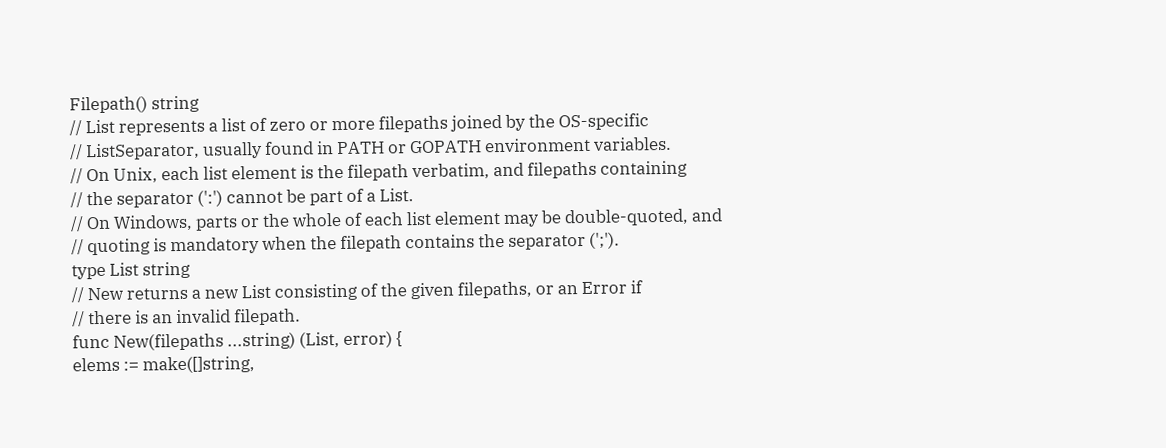Filepath() string
// List represents a list of zero or more filepaths joined by the OS-specific
// ListSeparator, usually found in PATH or GOPATH environment variables.
// On Unix, each list element is the filepath verbatim, and filepaths containing
// the separator (':') cannot be part of a List.
// On Windows, parts or the whole of each list element may be double-quoted, and
// quoting is mandatory when the filepath contains the separator (';').
type List string
// New returns a new List consisting of the given filepaths, or an Error if
// there is an invalid filepath.
func New(filepaths ...string) (List, error) {
elems := make([]string,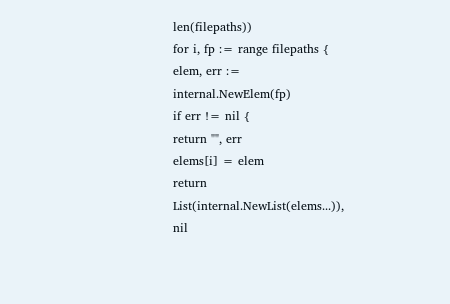len(filepaths))
for i, fp := range filepaths {
elem, err := internal.NewElem(fp)
if err != nil {
return "", err
elems[i] = elem
return List(internal.NewList(elems...)), nil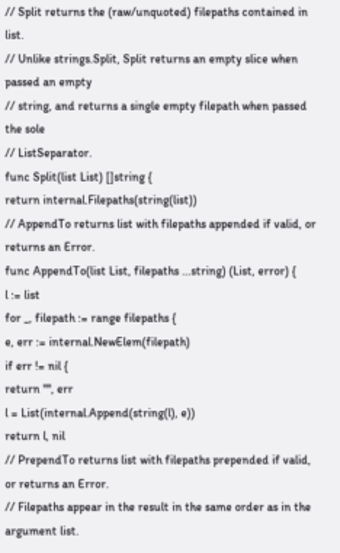// Split returns the (raw/unquoted) filepaths contained in list.
// Unlike strings.Split, Split returns an empty slice when passed an empty
// string, and returns a single empty filepath when passed the sole
// ListSeparator.
func Split(list List) []string {
return internal.Filepaths(string(list))
// AppendTo returns list with filepaths appended if valid, or returns an Error.
func AppendTo(list List, filepaths ...string) (List, error) {
l := list
for _, filepath := range filepaths {
e, err := internal.NewElem(filepath)
if err != nil {
return "", err
l = List(internal.Append(string(l), e))
return l, nil
// PrependTo returns list with filepaths prepended if valid, or returns an Error.
// Filepaths appear in the result in the same order as in the argument list.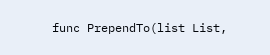func PrependTo(list List,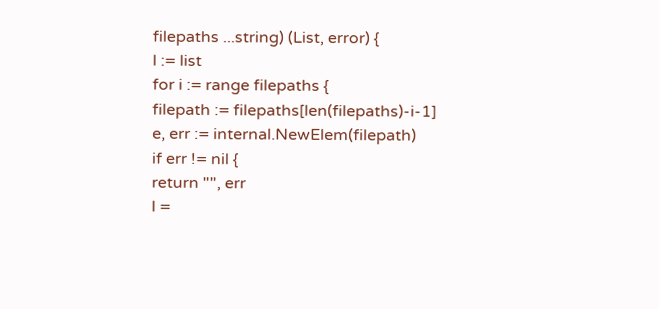filepaths ...string) (List, error) {
l := list
for i := range filepaths {
filepath := filepaths[len(filepaths)-i-1]
e, err := internal.NewElem(filepath)
if err != nil {
return "", err
l =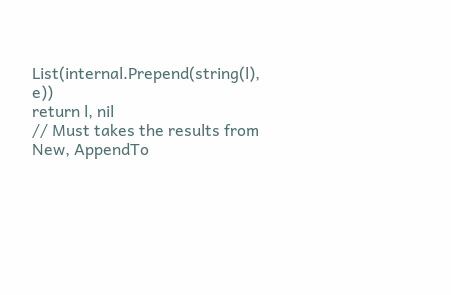List(internal.Prepend(string(l), e))
return l, nil
// Must takes the results from New, AppendTo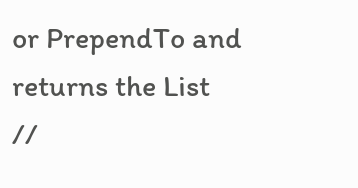or PrependTo and returns the List
//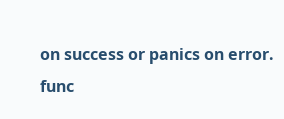on success or panics on error.
func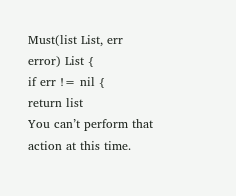Must(list List, err error) List {
if err != nil {
return list
You can’t perform that action at this time.